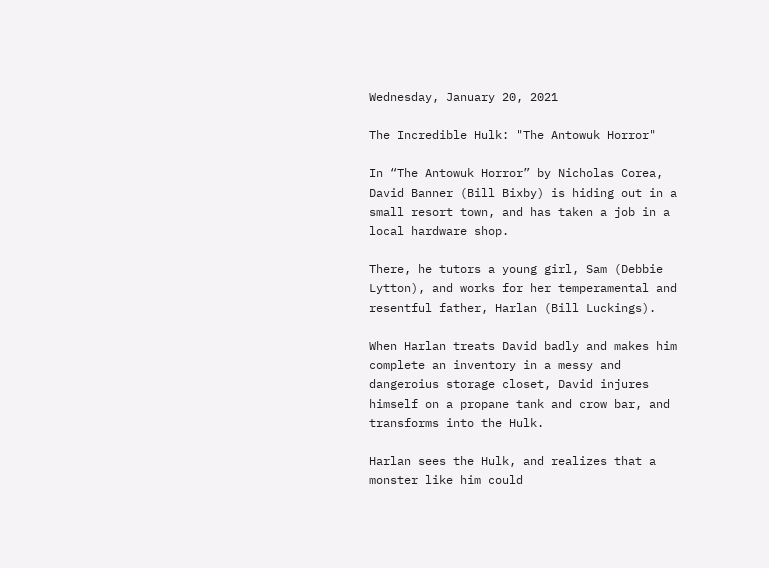Wednesday, January 20, 2021

The Incredible Hulk: "The Antowuk Horror"

In “The Antowuk Horror” by Nicholas Corea, David Banner (Bill Bixby) is hiding out in a small resort town, and has taken a job in a local hardware shop.

There, he tutors a young girl, Sam (Debbie Lytton), and works for her temperamental and resentful father, Harlan (Bill Luckings).

When Harlan treats David badly and makes him complete an inventory in a messy and dangeroius storage closet, David injures himself on a propane tank and crow bar, and transforms into the Hulk.

Harlan sees the Hulk, and realizes that a monster like him could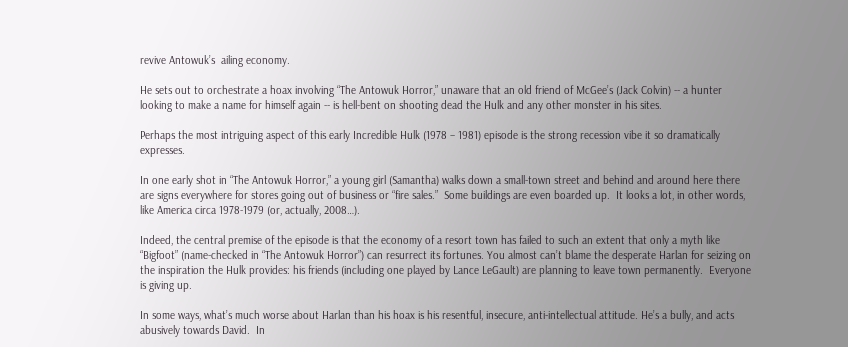revive Antowuk’s  ailing economy.

He sets out to orchestrate a hoax involving “The Antowuk Horror,” unaware that an old friend of McGee’s (Jack Colvin) -- a hunter looking to make a name for himself again -- is hell-bent on shooting dead the Hulk and any other monster in his sites.

Perhaps the most intriguing aspect of this early Incredible Hulk (1978 – 1981) episode is the strong recession vibe it so dramatically expresses.

In one early shot in “The Antowuk Horror,” a young girl (Samantha) walks down a small-town street and behind and around here there are signs everywhere for stores going out of business or “fire sales.”  Some buildings are even boarded up.  It looks a lot, in other words, like America circa 1978-1979 (or, actually, 2008…).

Indeed, the central premise of the episode is that the economy of a resort town has failed to such an extent that only a myth like “Bigfoot” (name-checked in “The Antowuk Horror”) can resurrect its fortunes. You almost can’t blame the desperate Harlan for seizing on the inspiration the Hulk provides: his friends (including one played by Lance LeGault) are planning to leave town permanently.  Everyone is giving up.

In some ways, what’s much worse about Harlan than his hoax is his resentful, insecure, anti-intellectual attitude. He’s a bully, and acts abusively towards David.  In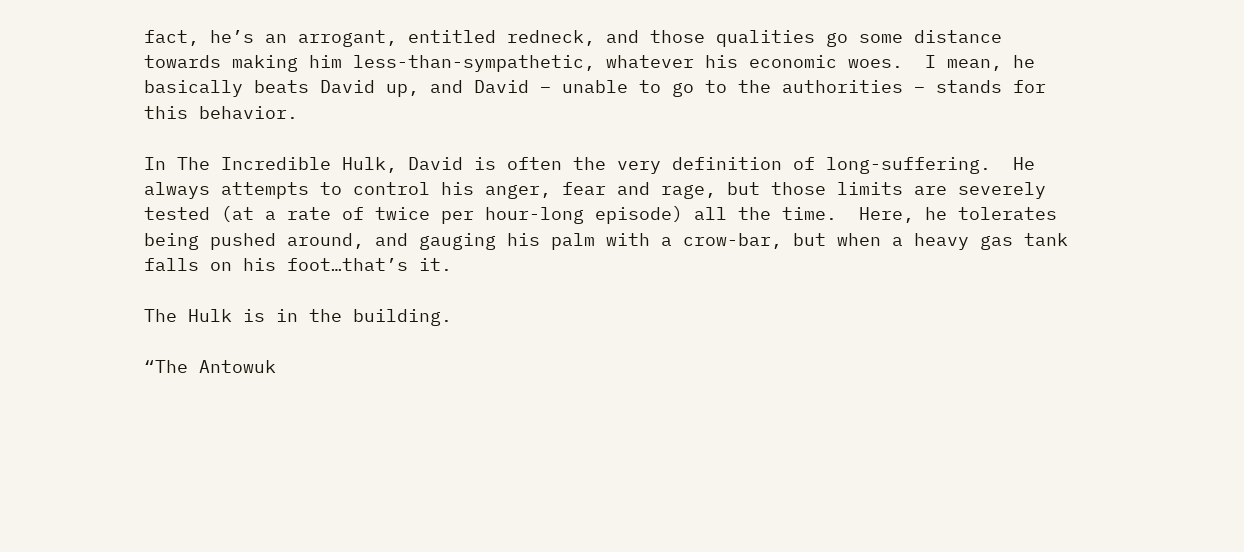fact, he’s an arrogant, entitled redneck, and those qualities go some distance towards making him less-than-sympathetic, whatever his economic woes.  I mean, he basically beats David up, and David – unable to go to the authorities – stands for this behavior.

In The Incredible Hulk, David is often the very definition of long-suffering.  He always attempts to control his anger, fear and rage, but those limits are severely tested (at a rate of twice per hour-long episode) all the time.  Here, he tolerates being pushed around, and gauging his palm with a crow-bar, but when a heavy gas tank falls on his foot…that’s it.

The Hulk is in the building.

“The Antowuk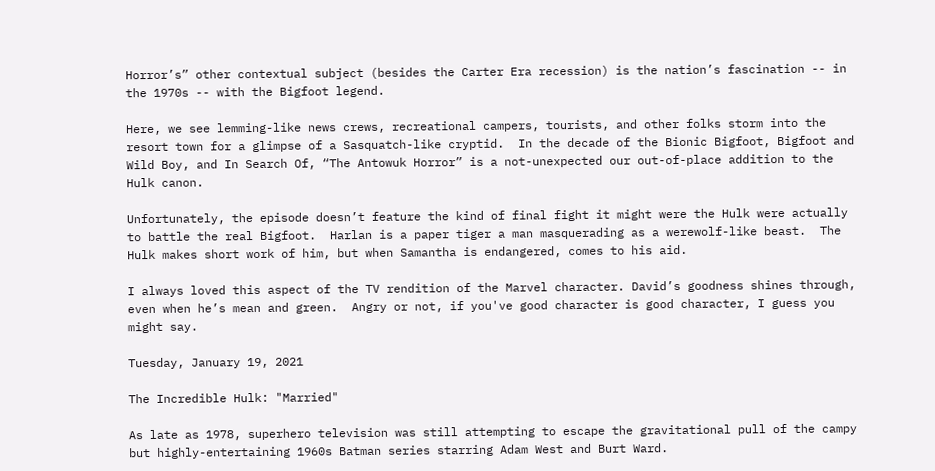Horror’s” other contextual subject (besides the Carter Era recession) is the nation’s fascination -- in the 1970s -- with the Bigfoot legend.

Here, we see lemming-like news crews, recreational campers, tourists, and other folks storm into the resort town for a glimpse of a Sasquatch-like cryptid.  In the decade of the Bionic Bigfoot, Bigfoot and Wild Boy, and In Search Of, “The Antowuk Horror” is a not-unexpected our out-of-place addition to the Hulk canon.

Unfortunately, the episode doesn’t feature the kind of final fight it might were the Hulk were actually to battle the real Bigfoot.  Harlan is a paper tiger a man masquerading as a werewolf-like beast.  The Hulk makes short work of him, but when Samantha is endangered, comes to his aid.

I always loved this aspect of the TV rendition of the Marvel character. David’s goodness shines through, even when he’s mean and green.  Angry or not, if you've good character is good character, I guess you might say.

Tuesday, January 19, 2021

The Incredible Hulk: "Married"

As late as 1978, superhero television was still attempting to escape the gravitational pull of the campy but highly-entertaining 1960s Batman series starring Adam West and Burt Ward.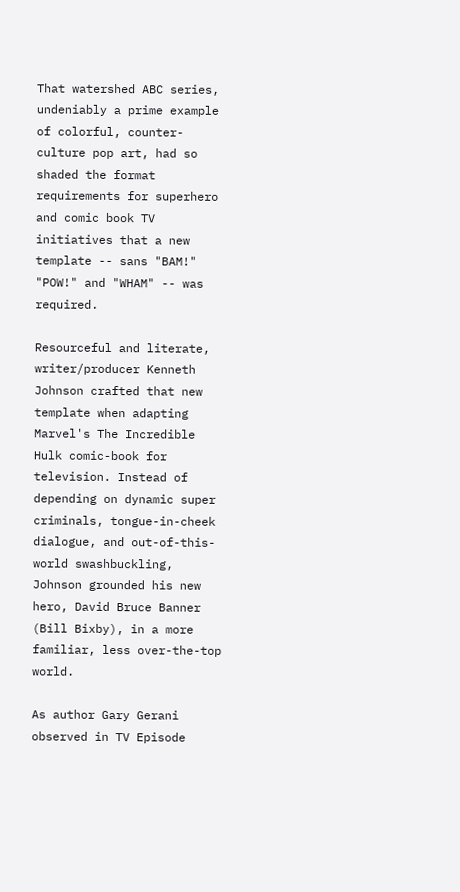That watershed ABC series, undeniably a prime example of colorful, counter-culture pop art, had so shaded the format requirements for superhero and comic book TV initiatives that a new template -- sans "BAM!" "POW!" and "WHAM" -- was required.

Resourceful and literate, writer/producer Kenneth Johnson crafted that new template when adapting Marvel's The Incredible Hulk comic-book for television. Instead of depending on dynamic super criminals, tongue-in-cheek dialogue, and out-of-this-world swashbuckling, Johnson grounded his new hero, David Bruce Banner (Bill Bixby), in a more familiar, less over-the-top world.

As author Gary Gerani observed in TV Episode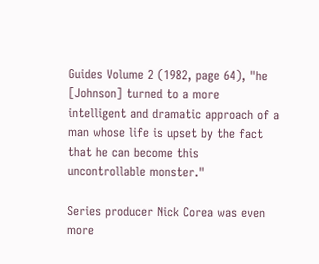Guides Volume 2 (1982, page 64), "he [Johnson] turned to a more intelligent and dramatic approach of a man whose life is upset by the fact that he can become this uncontrollable monster."

Series producer Nick Corea was even more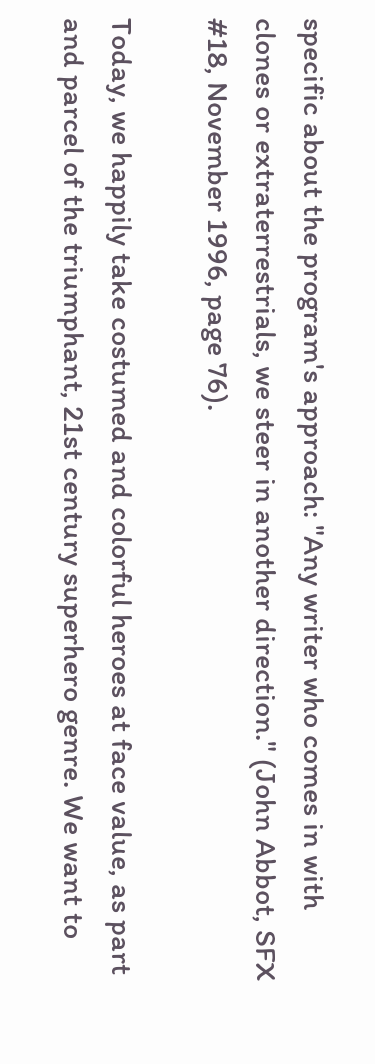specific about the program's approach: "Any writer who comes in with clones or extraterrestrials, we steer in another direction." (John Abbot, SFX #18, November 1996, page 76).

Today, we happily take costumed and colorful heroes at face value, as part and parcel of the triumphant, 21st century superhero genre. We want to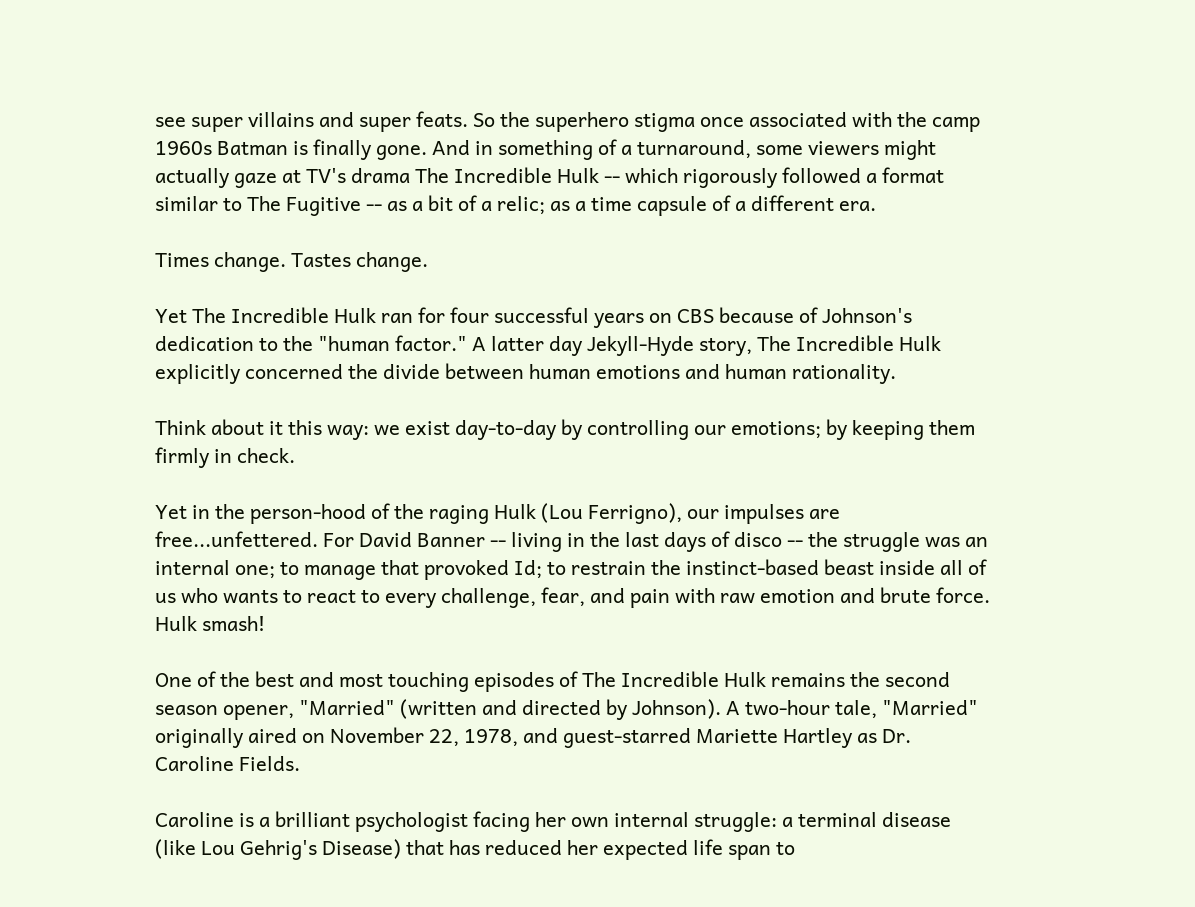see super villains and super feats. So the superhero stigma once associated with the camp 1960s Batman is finally gone. And in something of a turnaround, some viewers might actually gaze at TV's drama The Incredible Hulk -- which rigorously followed a format similar to The Fugitive -- as a bit of a relic; as a time capsule of a different era.

Times change. Tastes change.

Yet The Incredible Hulk ran for four successful years on CBS because of Johnson's dedication to the "human factor." A latter day Jekyll-Hyde story, The Incredible Hulk explicitly concerned the divide between human emotions and human rationality.

Think about it this way: we exist day-to-day by controlling our emotions; by keeping them firmly in check.

Yet in the person-hood of the raging Hulk (Lou Ferrigno), our impulses are free...unfettered. For David Banner -- living in the last days of disco -- the struggle was an internal one; to manage that provoked Id; to restrain the instinct-based beast inside all of us who wants to react to every challenge, fear, and pain with raw emotion and brute force. Hulk smash!

One of the best and most touching episodes of The Incredible Hulk remains the second season opener, "Married" (written and directed by Johnson). A two-hour tale, "Married" originally aired on November 22, 1978, and guest-starred Mariette Hartley as Dr. Caroline Fields.

Caroline is a brilliant psychologist facing her own internal struggle: a terminal disease (like Lou Gehrig's Disease) that has reduced her expected life span to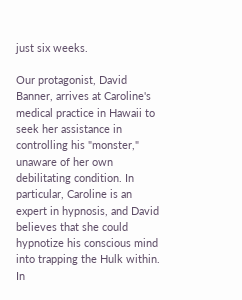just six weeks.

Our protagonist, David Banner, arrives at Caroline's medical practice in Hawaii to seek her assistance in controlling his "monster," unaware of her own debilitating condition. In particular, Caroline is an expert in hypnosis, and David believes that she could hypnotize his conscious mind into trapping the Hulk within. In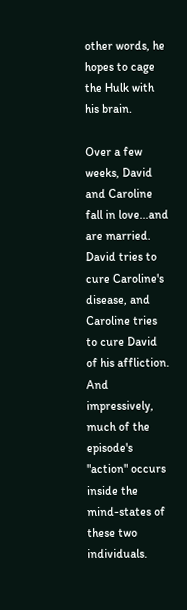other words, he hopes to cage the Hulk with his brain.

Over a few weeks, David and Caroline fall in love...and are married. David tries to cure Caroline's disease, and Caroline tries to cure David of his affliction. And impressively, much of the episode's "action" occurs inside the mind-states of these two individuals.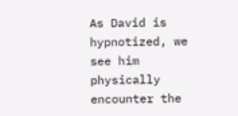As David is hypnotized, we see him physically encounter the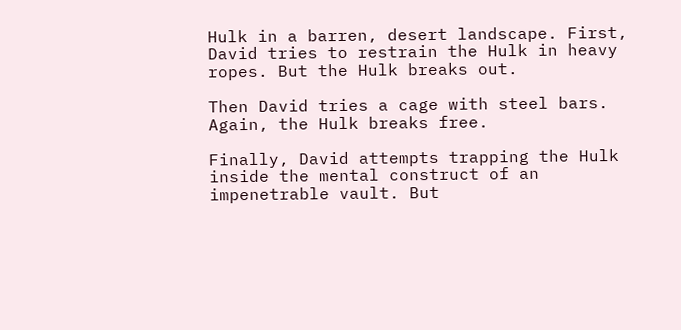Hulk in a barren, desert landscape. First, David tries to restrain the Hulk in heavy ropes. But the Hulk breaks out.

Then David tries a cage with steel bars. Again, the Hulk breaks free.

Finally, David attempts trapping the Hulk inside the mental construct of an impenetrable vault. But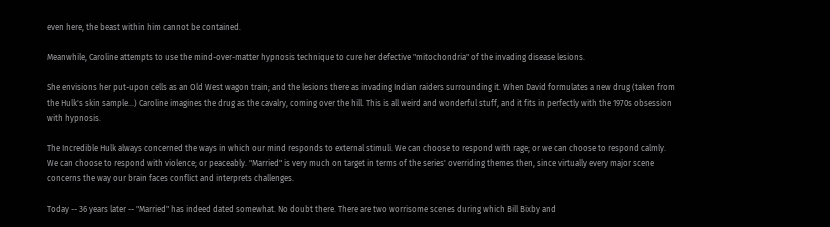even here, the beast within him cannot be contained.

Meanwhile, Caroline attempts to use the mind-over-matter hypnosis technique to cure her defective "mitochondria" of the invading disease lesions.

She envisions her put-upon cells as an Old West wagon train; and the lesions there as invading Indian raiders surrounding it. When David formulates a new drug (taken from the Hulk's skin sample...) Caroline imagines the drug as the cavalry, coming over the hill. This is all weird and wonderful stuff, and it fits in perfectly with the 1970s obsession with hypnosis.

The Incredible Hulk always concerned the ways in which our mind responds to external stimuli. We can choose to respond with rage; or we can choose to respond calmly. We can choose to respond with violence; or peaceably. "Married" is very much on target in terms of the series' overriding themes then, since virtually every major scene concerns the way our brain faces conflict and interprets challenges.

Today -- 36 years later -- "Married" has indeed dated somewhat. No doubt there. There are two worrisome scenes during which Bill Bixby and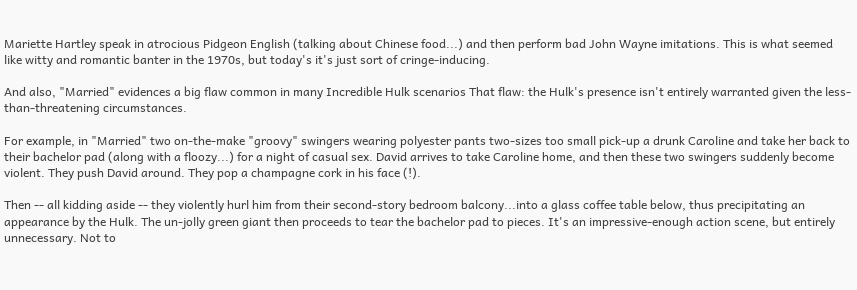Mariette Hartley speak in atrocious Pidgeon English (talking about Chinese food...) and then perform bad John Wayne imitations. This is what seemed like witty and romantic banter in the 1970s, but today's it's just sort of cringe-inducing.

And also, "Married" evidences a big flaw common in many Incredible Hulk scenarios That flaw: the Hulk's presence isn't entirely warranted given the less-than-threatening circumstances.

For example, in "Married" two on-the-make "groovy" swingers wearing polyester pants two-sizes too small pick-up a drunk Caroline and take her back to their bachelor pad (along with a floozy...) for a night of casual sex. David arrives to take Caroline home, and then these two swingers suddenly become violent. They push David around. They pop a champagne cork in his face (!).

Then -- all kidding aside -- they violently hurl him from their second-story bedroom balcony...into a glass coffee table below, thus precipitating an appearance by the Hulk. The un-jolly green giant then proceeds to tear the bachelor pad to pieces. It's an impressive-enough action scene, but entirely unnecessary. Not to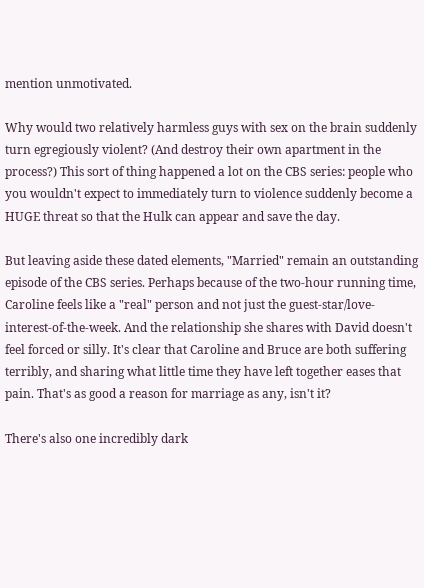mention unmotivated.

Why would two relatively harmless guys with sex on the brain suddenly turn egregiously violent? (And destroy their own apartment in the process?) This sort of thing happened a lot on the CBS series: people who you wouldn't expect to immediately turn to violence suddenly become a HUGE threat so that the Hulk can appear and save the day.

But leaving aside these dated elements, "Married" remain an outstanding episode of the CBS series. Perhaps because of the two-hour running time, Caroline feels like a "real" person and not just the guest-star/love-interest-of-the-week. And the relationship she shares with David doesn't feel forced or silly. It's clear that Caroline and Bruce are both suffering terribly, and sharing what little time they have left together eases that pain. That's as good a reason for marriage as any, isn't it?

There's also one incredibly dark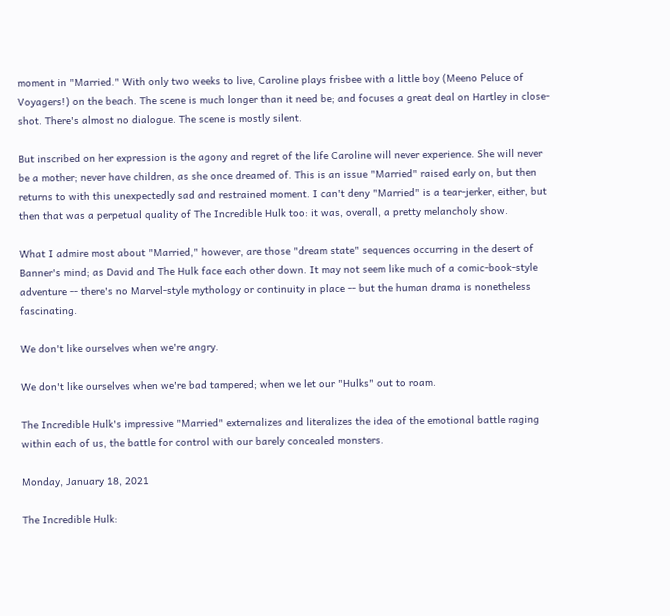moment in "Married." With only two weeks to live, Caroline plays frisbee with a little boy (Meeno Peluce of Voyagers!) on the beach. The scene is much longer than it need be; and focuses a great deal on Hartley in close-shot. There's almost no dialogue. The scene is mostly silent.

But inscribed on her expression is the agony and regret of the life Caroline will never experience. She will never be a mother; never have children, as she once dreamed of. This is an issue "Married" raised early on, but then returns to with this unexpectedly sad and restrained moment. I can't deny "Married" is a tear-jerker, either, but then that was a perpetual quality of The Incredible Hulk too: it was, overall, a pretty melancholy show.

What I admire most about "Married," however, are those "dream state" sequences occurring in the desert of Banner's mind; as David and The Hulk face each other down. It may not seem like much of a comic-book-style adventure -- there's no Marvel-style mythology or continuity in place -- but the human drama is nonetheless fascinating.

We don't like ourselves when we're angry.

We don't like ourselves when we're bad tampered; when we let our "Hulks" out to roam.

The Incredible Hulk's impressive "Married" externalizes and literalizes the idea of the emotional battle raging within each of us, the battle for control with our barely concealed monsters.

Monday, January 18, 2021

The Incredible Hulk: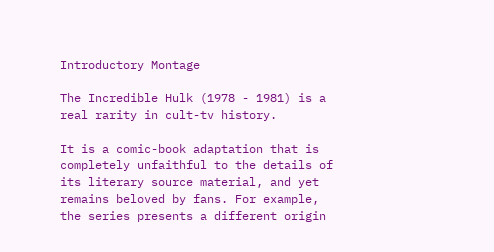Introductory Montage

The Incredible Hulk (1978 - 1981) is a real rarity in cult-tv history.

It is a comic-book adaptation that is completely unfaithful to the details of its literary source material, and yet remains beloved by fans. For example, the series presents a different origin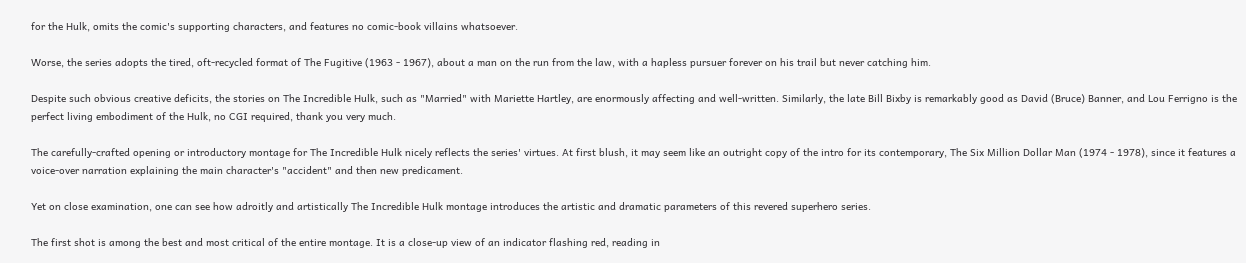for the Hulk, omits the comic's supporting characters, and features no comic-book villains whatsoever.

Worse, the series adopts the tired, oft-recycled format of The Fugitive (1963 - 1967), about a man on the run from the law, with a hapless pursuer forever on his trail but never catching him.

Despite such obvious creative deficits, the stories on The Incredible Hulk, such as "Married" with Mariette Hartley, are enormously affecting and well-written. Similarly, the late Bill Bixby is remarkably good as David (Bruce) Banner, and Lou Ferrigno is the perfect living embodiment of the Hulk, no CGI required, thank you very much.

The carefully-crafted opening or introductory montage for The Incredible Hulk nicely reflects the series' virtues. At first blush, it may seem like an outright copy of the intro for its contemporary, The Six Million Dollar Man (1974 - 1978), since it features a voice-over narration explaining the main character's "accident" and then new predicament.

Yet on close examination, one can see how adroitly and artistically The Incredible Hulk montage introduces the artistic and dramatic parameters of this revered superhero series.

The first shot is among the best and most critical of the entire montage. It is a close-up view of an indicator flashing red, reading in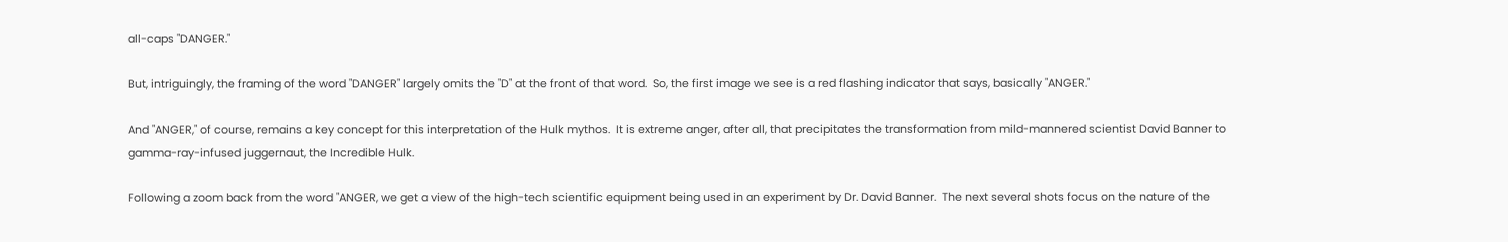all-caps "DANGER."

But, intriguingly, the framing of the word "DANGER" largely omits the "D" at the front of that word.  So, the first image we see is a red flashing indicator that says, basically "ANGER."

And "ANGER," of course, remains a key concept for this interpretation of the Hulk mythos.  It is extreme anger, after all, that precipitates the transformation from mild-mannered scientist David Banner to gamma-ray-infused juggernaut, the Incredible Hulk.

Following a zoom back from the word "ANGER, we get a view of the high-tech scientific equipment being used in an experiment by Dr. David Banner.  The next several shots focus on the nature of the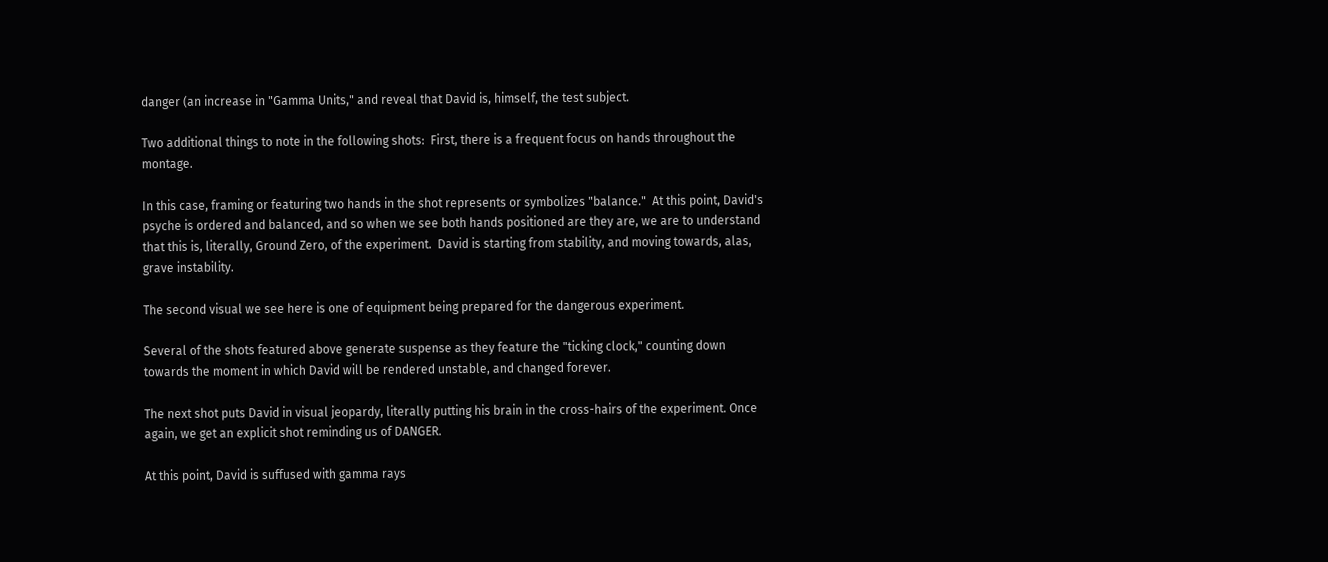danger (an increase in "Gamma Units," and reveal that David is, himself, the test subject.

Two additional things to note in the following shots:  First, there is a frequent focus on hands throughout the montage.

In this case, framing or featuring two hands in the shot represents or symbolizes "balance."  At this point, David's psyche is ordered and balanced, and so when we see both hands positioned are they are, we are to understand that this is, literally, Ground Zero, of the experiment.  David is starting from stability, and moving towards, alas, grave instability.

The second visual we see here is one of equipment being prepared for the dangerous experiment.

Several of the shots featured above generate suspense as they feature the "ticking clock," counting down towards the moment in which David will be rendered unstable, and changed forever.

The next shot puts David in visual jeopardy, literally putting his brain in the cross-hairs of the experiment. Once again, we get an explicit shot reminding us of DANGER.

At this point, David is suffused with gamma rays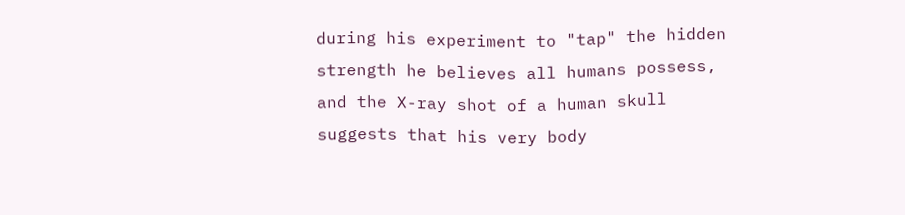during his experiment to "tap" the hidden strength he believes all humans possess, and the X-ray shot of a human skull suggests that his very body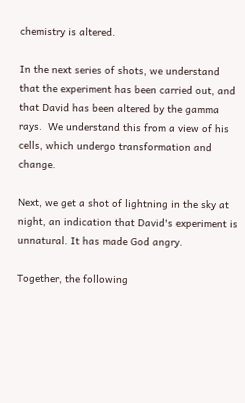chemistry is altered.

In the next series of shots, we understand that the experiment has been carried out, and that David has been altered by the gamma rays.  We understand this from a view of his cells, which undergo transformation and change.

Next, we get a shot of lightning in the sky at night, an indication that David's experiment is unnatural. It has made God angry.

Together, the following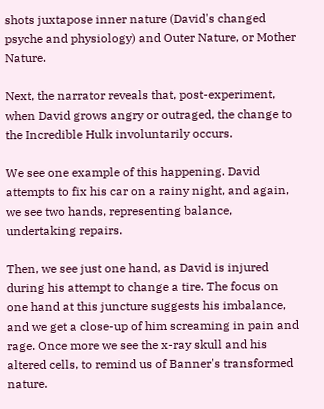shots juxtapose inner nature (David's changed psyche and physiology) and Outer Nature, or Mother Nature.

Next, the narrator reveals that, post-experiment, when David grows angry or outraged, the change to the Incredible Hulk involuntarily occurs.

We see one example of this happening. David attempts to fix his car on a rainy night, and again, we see two hands, representing balance, undertaking repairs.

Then, we see just one hand, as David is injured during his attempt to change a tire. The focus on one hand at this juncture suggests his imbalance, and we get a close-up of him screaming in pain and rage. Once more we see the x-ray skull and his altered cells, to remind us of Banner's transformed nature.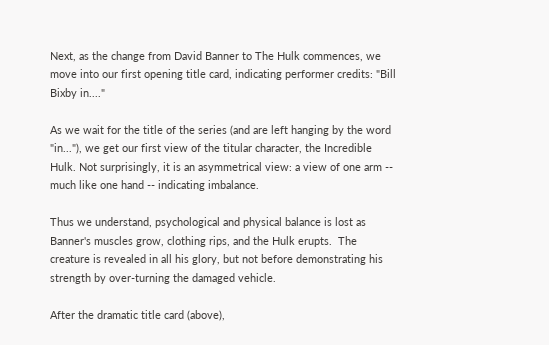Next, as the change from David Banner to The Hulk commences, we move into our first opening title card, indicating performer credits: "Bill Bixby in...."

As we wait for the title of the series (and are left hanging by the word "in..."), we get our first view of the titular character, the Incredible Hulk. Not surprisingly, it is an asymmetrical view: a view of one arm -- much like one hand -- indicating imbalance.

Thus we understand, psychological and physical balance is lost as Banner's muscles grow, clothing rips, and the Hulk erupts.  The creature is revealed in all his glory, but not before demonstrating his strength by over-turning the damaged vehicle.

After the dramatic title card (above),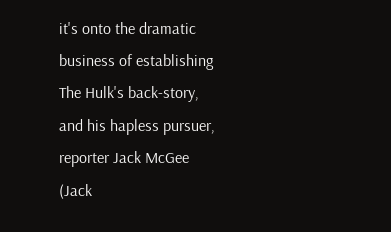it's onto the dramatic business of establishing The Hulk's back-story, and his hapless pursuer, reporter Jack McGee (Jack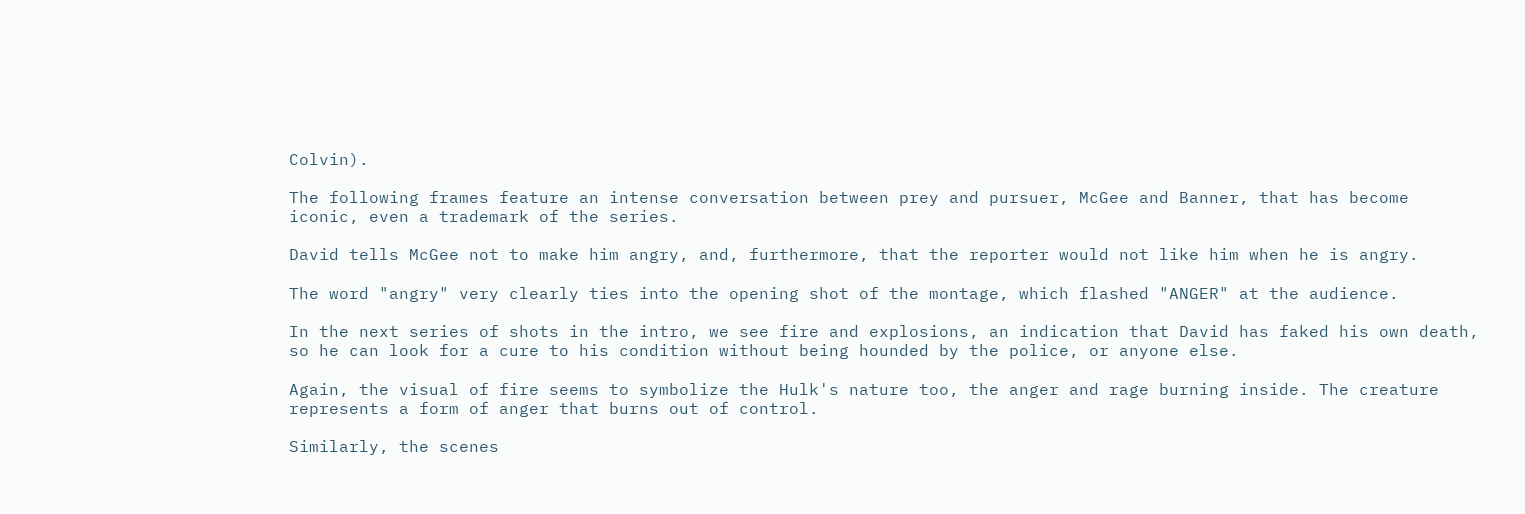Colvin).

The following frames feature an intense conversation between prey and pursuer, McGee and Banner, that has become iconic, even a trademark of the series.

David tells McGee not to make him angry, and, furthermore, that the reporter would not like him when he is angry.

The word "angry" very clearly ties into the opening shot of the montage, which flashed "ANGER" at the audience.

In the next series of shots in the intro, we see fire and explosions, an indication that David has faked his own death, so he can look for a cure to his condition without being hounded by the police, or anyone else.

Again, the visual of fire seems to symbolize the Hulk's nature too, the anger and rage burning inside. The creature represents a form of anger that burns out of control.

Similarly, the scenes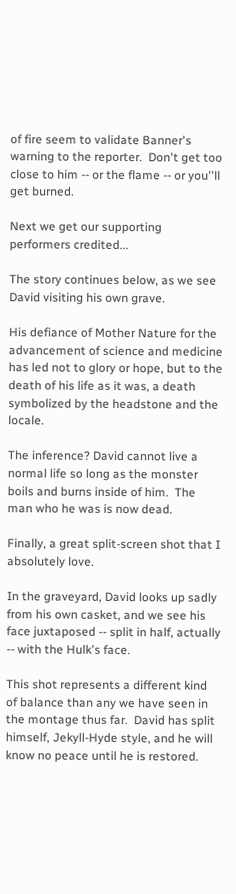of fire seem to validate Banner's warning to the reporter.  Don't get too close to him -- or the flame -- or you''ll get burned.

Next we get our supporting performers credited...

The story continues below, as we see David visiting his own grave.

His defiance of Mother Nature for the advancement of science and medicine has led not to glory or hope, but to the death of his life as it was, a death symbolized by the headstone and the locale.

The inference? David cannot live a normal life so long as the monster boils and burns inside of him.  The man who he was is now dead.

Finally, a great split-screen shot that I absolutely love.

In the graveyard, David looks up sadly from his own casket, and we see his face juxtaposed -- split in half, actually -- with the Hulk's face.

This shot represents a different kind of balance than any we have seen in the montage thus far.  David has split himself, Jekyll-Hyde style, and he will know no peace until he is restored.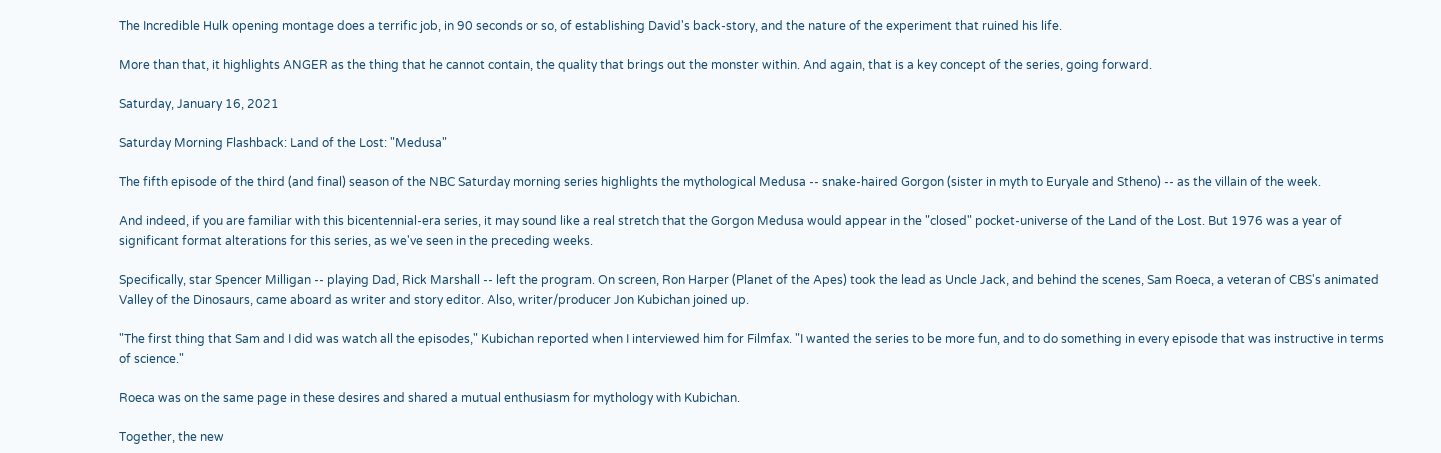The Incredible Hulk opening montage does a terrific job, in 90 seconds or so, of establishing David's back-story, and the nature of the experiment that ruined his life.

More than that, it highlights ANGER as the thing that he cannot contain, the quality that brings out the monster within. And again, that is a key concept of the series, going forward.

Saturday, January 16, 2021

Saturday Morning Flashback: Land of the Lost: "Medusa"

The fifth episode of the third (and final) season of the NBC Saturday morning series highlights the mythological Medusa -- snake-haired Gorgon (sister in myth to Euryale and Stheno) -- as the villain of the week.

And indeed, if you are familiar with this bicentennial-era series, it may sound like a real stretch that the Gorgon Medusa would appear in the "closed" pocket-universe of the Land of the Lost. But 1976 was a year of significant format alterations for this series, as we've seen in the preceding weeks.

Specifically, star Spencer Milligan -- playing Dad, Rick Marshall -- left the program. On screen, Ron Harper (Planet of the Apes) took the lead as Uncle Jack, and behind the scenes, Sam Roeca, a veteran of CBS's animated Valley of the Dinosaurs, came aboard as writer and story editor. Also, writer/producer Jon Kubichan joined up.

"The first thing that Sam and I did was watch all the episodes," Kubichan reported when I interviewed him for Filmfax. "I wanted the series to be more fun, and to do something in every episode that was instructive in terms of science."

Roeca was on the same page in these desires and shared a mutual enthusiasm for mythology with Kubichan.

Together, the new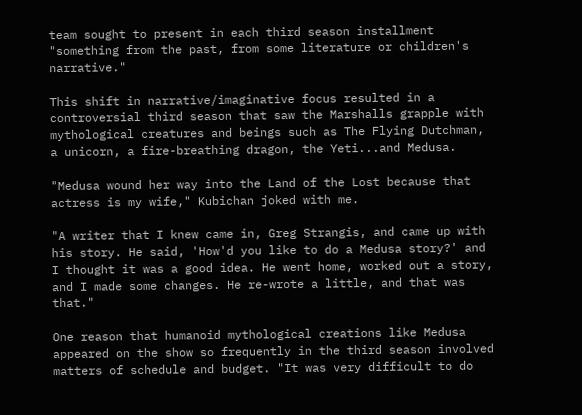team sought to present in each third season installment "something from the past, from some literature or children's narrative."

This shift in narrative/imaginative focus resulted in a controversial third season that saw the Marshalls grapple with mythological creatures and beings such as The Flying Dutchman, a unicorn, a fire-breathing dragon, the Yeti...and Medusa.

"Medusa wound her way into the Land of the Lost because that actress is my wife," Kubichan joked with me.

"A writer that I knew came in, Greg Strangis, and came up with his story. He said, 'How'd you like to do a Medusa story?' and I thought it was a good idea. He went home, worked out a story, and I made some changes. He re-wrote a little, and that was that."

One reason that humanoid mythological creations like Medusa appeared on the show so frequently in the third season involved matters of schedule and budget. "It was very difficult to do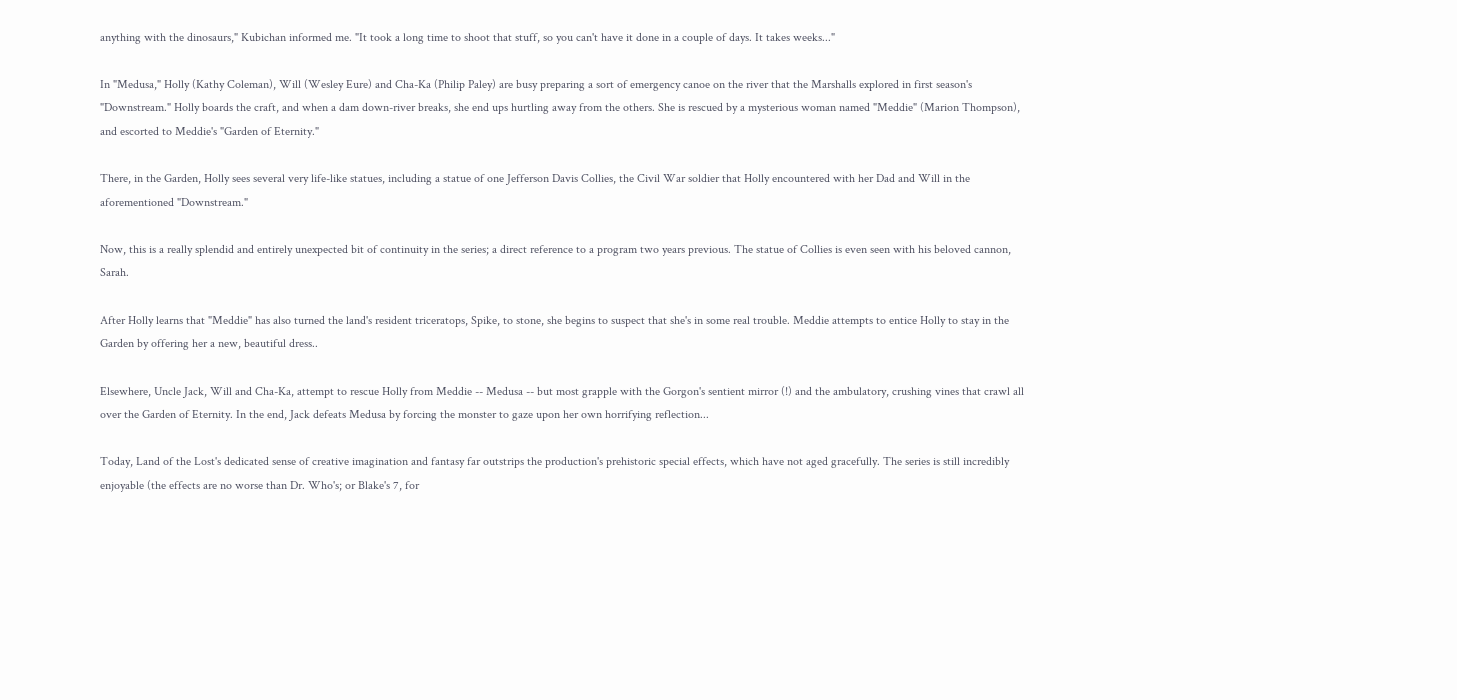anything with the dinosaurs," Kubichan informed me. "It took a long time to shoot that stuff, so you can't have it done in a couple of days. It takes weeks..."

In "Medusa," Holly (Kathy Coleman), Will (Wesley Eure) and Cha-Ka (Philip Paley) are busy preparing a sort of emergency canoe on the river that the Marshalls explored in first season's "Downstream." Holly boards the craft, and when a dam down-river breaks, she end ups hurtling away from the others. She is rescued by a mysterious woman named "Meddie" (Marion Thompson), and escorted to Meddie's "Garden of Eternity."

There, in the Garden, Holly sees several very life-like statues, including a statue of one Jefferson Davis Collies, the Civil War soldier that Holly encountered with her Dad and Will in the aforementioned "Downstream."

Now, this is a really splendid and entirely unexpected bit of continuity in the series; a direct reference to a program two years previous. The statue of Collies is even seen with his beloved cannon, Sarah.

After Holly learns that "Meddie" has also turned the land's resident triceratops, Spike, to stone, she begins to suspect that she's in some real trouble. Meddie attempts to entice Holly to stay in the Garden by offering her a new, beautiful dress..

Elsewhere, Uncle Jack, Will and Cha-Ka, attempt to rescue Holly from Meddie -- Medusa -- but most grapple with the Gorgon's sentient mirror (!) and the ambulatory, crushing vines that crawl all over the Garden of Eternity. In the end, Jack defeats Medusa by forcing the monster to gaze upon her own horrifying reflection...

Today, Land of the Lost's dedicated sense of creative imagination and fantasy far outstrips the production's prehistoric special effects, which have not aged gracefully. The series is still incredibly enjoyable (the effects are no worse than Dr. Who's; or Blake's 7, for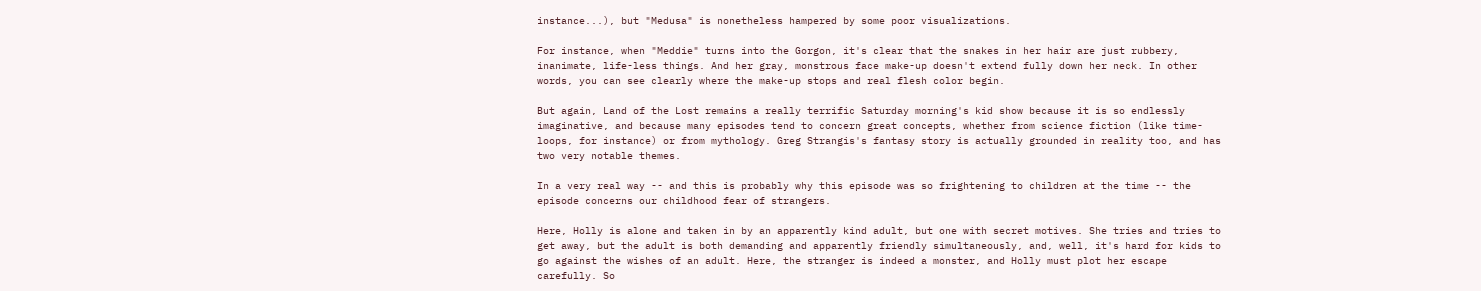instance...), but "Medusa" is nonetheless hampered by some poor visualizations.

For instance, when "Meddie" turns into the Gorgon, it's clear that the snakes in her hair are just rubbery, inanimate, life-less things. And her gray, monstrous face make-up doesn't extend fully down her neck. In other words, you can see clearly where the make-up stops and real flesh color begin.

But again, Land of the Lost remains a really terrific Saturday morning's kid show because it is so endlessly imaginative, and because many episodes tend to concern great concepts, whether from science fiction (like time-loops, for instance) or from mythology. Greg Strangis's fantasy story is actually grounded in reality too, and has two very notable themes.

In a very real way -- and this is probably why this episode was so frightening to children at the time -- the episode concerns our childhood fear of strangers.

Here, Holly is alone and taken in by an apparently kind adult, but one with secret motives. She tries and tries to get away, but the adult is both demanding and apparently friendly simultaneously, and, well, it's hard for kids to go against the wishes of an adult. Here, the stranger is indeed a monster, and Holly must plot her escape carefully. So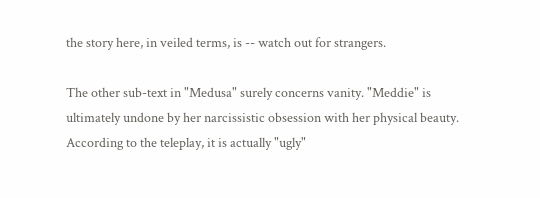the story here, in veiled terms, is -- watch out for strangers.

The other sub-text in "Medusa" surely concerns vanity. "Meddie" is ultimately undone by her narcissistic obsession with her physical beauty. According to the teleplay, it is actually "ugly"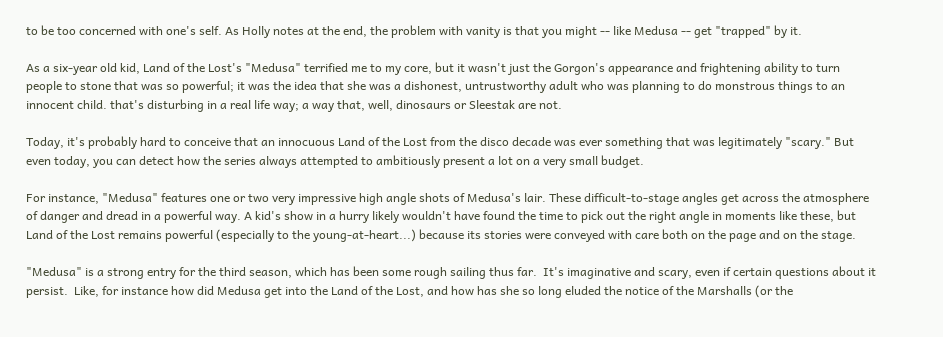to be too concerned with one's self. As Holly notes at the end, the problem with vanity is that you might -- like Medusa -- get "trapped" by it.

As a six-year old kid, Land of the Lost's "Medusa" terrified me to my core, but it wasn't just the Gorgon's appearance and frightening ability to turn people to stone that was so powerful; it was the idea that she was a dishonest, untrustworthy adult who was planning to do monstrous things to an innocent child. that's disturbing in a real life way; a way that, well, dinosaurs or Sleestak are not.

Today, it's probably hard to conceive that an innocuous Land of the Lost from the disco decade was ever something that was legitimately "scary." But even today, you can detect how the series always attempted to ambitiously present a lot on a very small budget.

For instance, "Medusa" features one or two very impressive high angle shots of Medusa's lair. These difficult-to-stage angles get across the atmosphere of danger and dread in a powerful way. A kid's show in a hurry likely wouldn't have found the time to pick out the right angle in moments like these, but Land of the Lost remains powerful (especially to the young-at-heart...) because its stories were conveyed with care both on the page and on the stage.

"Medusa" is a strong entry for the third season, which has been some rough sailing thus far.  It's imaginative and scary, even if certain questions about it persist.  Like, for instance how did Medusa get into the Land of the Lost, and how has she so long eluded the notice of the Marshalls (or the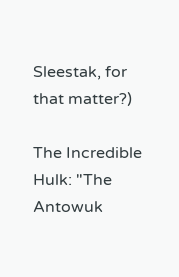Sleestak, for that matter?)

The Incredible Hulk: "The Antowuk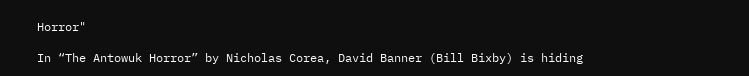Horror"

In “The Antowuk Horror” by Nicholas Corea, David Banner (Bill Bixby) is hiding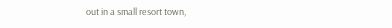out in a small resort town,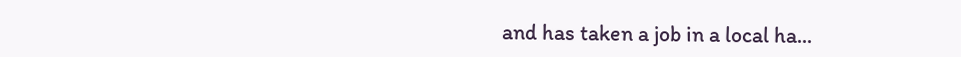and has taken a job in a local ha...